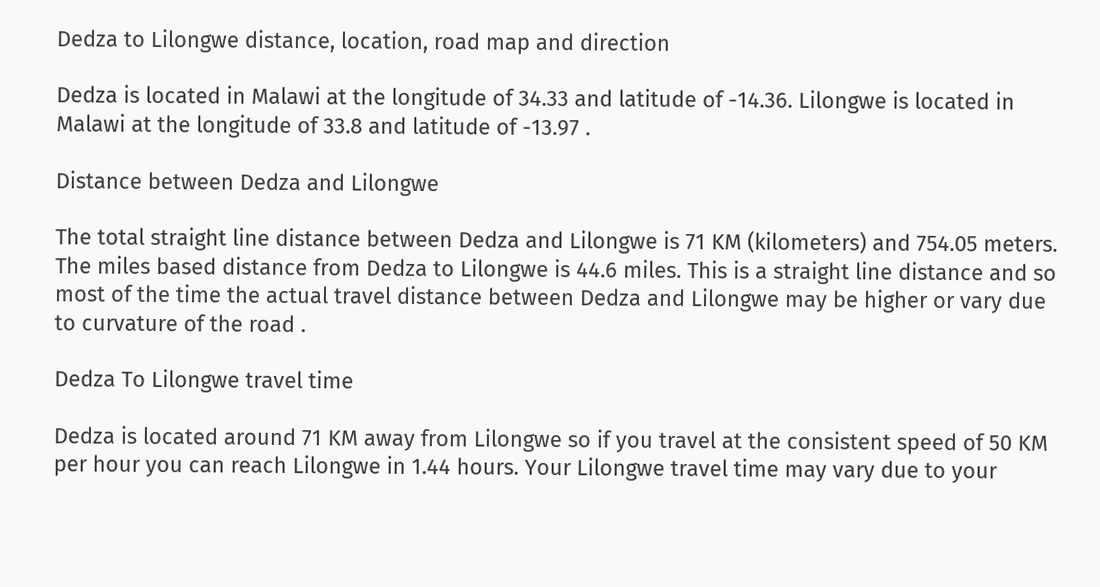Dedza to Lilongwe distance, location, road map and direction

Dedza is located in Malawi at the longitude of 34.33 and latitude of -14.36. Lilongwe is located in Malawi at the longitude of 33.8 and latitude of -13.97 .

Distance between Dedza and Lilongwe

The total straight line distance between Dedza and Lilongwe is 71 KM (kilometers) and 754.05 meters. The miles based distance from Dedza to Lilongwe is 44.6 miles. This is a straight line distance and so most of the time the actual travel distance between Dedza and Lilongwe may be higher or vary due to curvature of the road .

Dedza To Lilongwe travel time

Dedza is located around 71 KM away from Lilongwe so if you travel at the consistent speed of 50 KM per hour you can reach Lilongwe in 1.44 hours. Your Lilongwe travel time may vary due to your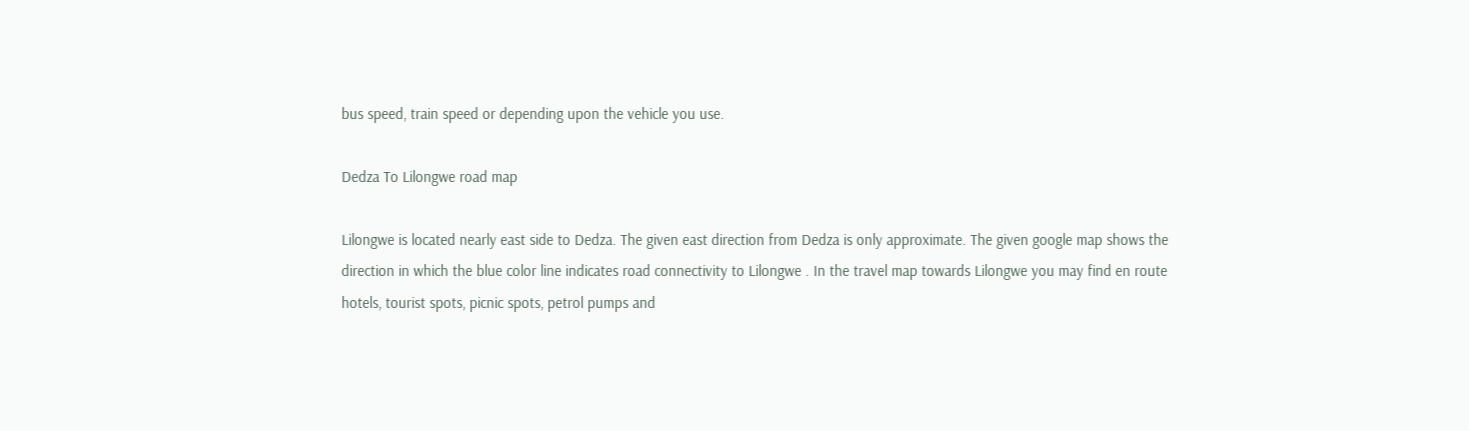bus speed, train speed or depending upon the vehicle you use.

Dedza To Lilongwe road map

Lilongwe is located nearly east side to Dedza. The given east direction from Dedza is only approximate. The given google map shows the direction in which the blue color line indicates road connectivity to Lilongwe . In the travel map towards Lilongwe you may find en route hotels, tourist spots, picnic spots, petrol pumps and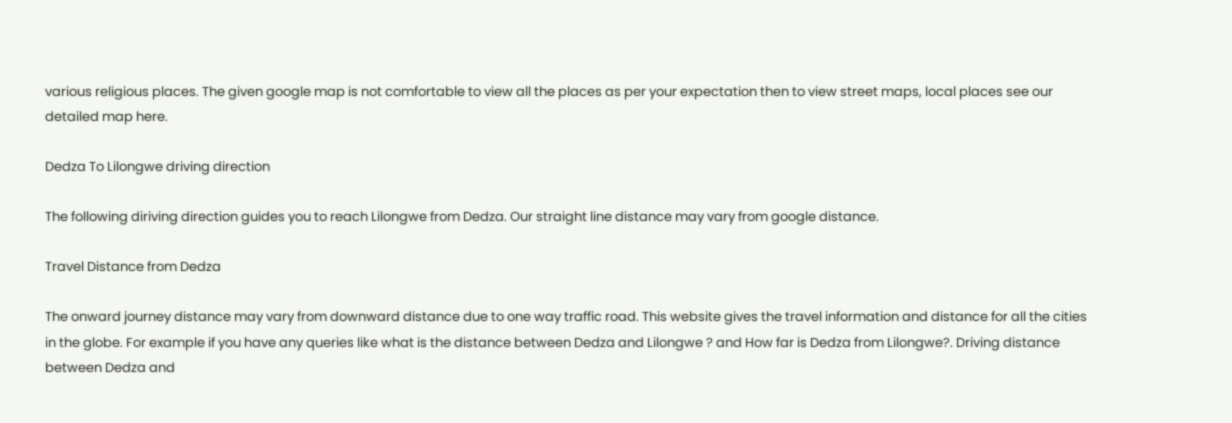various religious places. The given google map is not comfortable to view all the places as per your expectation then to view street maps, local places see our detailed map here.

Dedza To Lilongwe driving direction

The following diriving direction guides you to reach Lilongwe from Dedza. Our straight line distance may vary from google distance.

Travel Distance from Dedza

The onward journey distance may vary from downward distance due to one way traffic road. This website gives the travel information and distance for all the cities in the globe. For example if you have any queries like what is the distance between Dedza and Lilongwe ? and How far is Dedza from Lilongwe?. Driving distance between Dedza and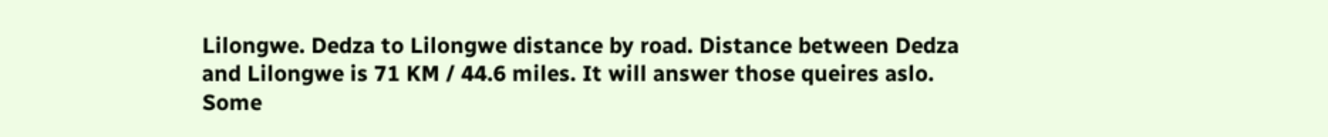Lilongwe. Dedza to Lilongwe distance by road. Distance between Dedza and Lilongwe is 71 KM / 44.6 miles. It will answer those queires aslo. Some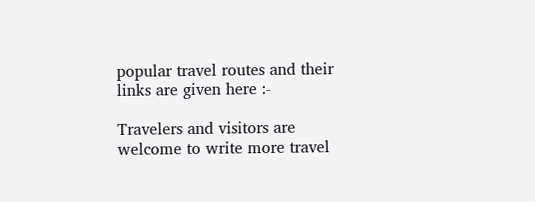popular travel routes and their links are given here :-

Travelers and visitors are welcome to write more travel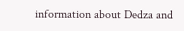information about Dedza and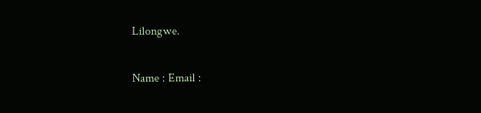Lilongwe.

Name : Email :